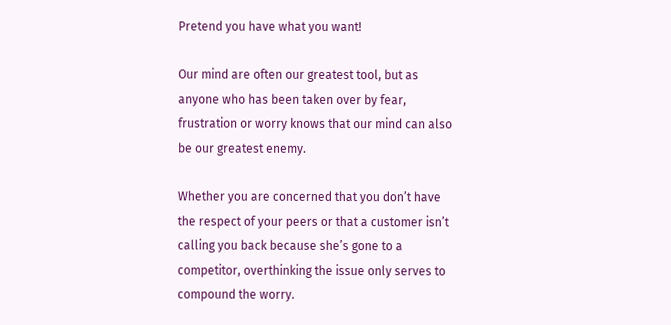Pretend you have what you want!

Our mind are often our greatest tool, but as anyone who has been taken over by fear, frustration or worry knows that our mind can also be our greatest enemy.

Whether you are concerned that you don’t have the respect of your peers or that a customer isn’t calling you back because she’s gone to a competitor, overthinking the issue only serves to compound the worry.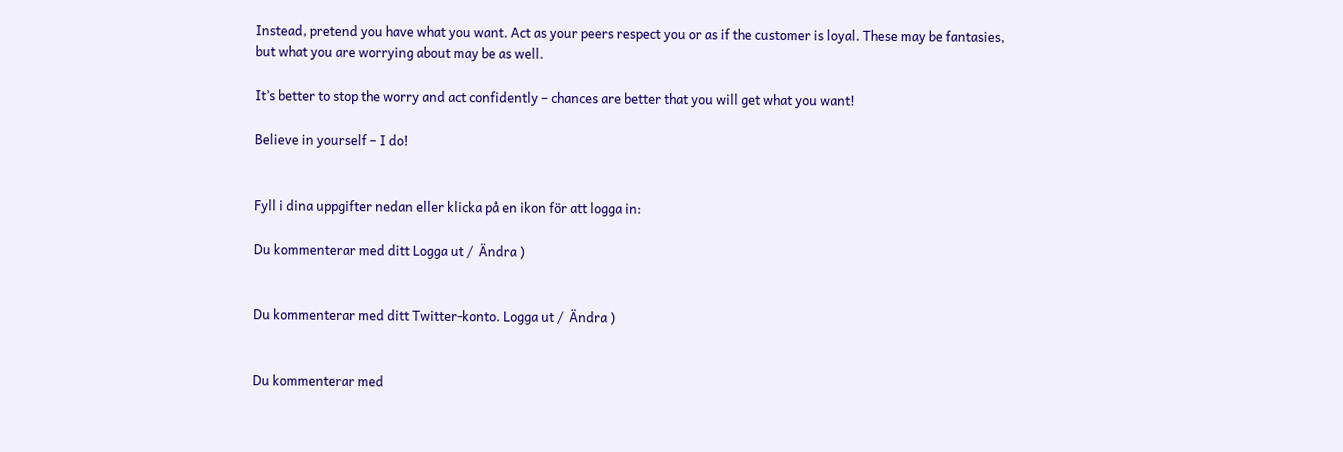Instead, pretend you have what you want. Act as your peers respect you or as if the customer is loyal. These may be fantasies, but what you are worrying about may be as well.

It’s better to stop the worry and act confidently – chances are better that you will get what you want!

Believe in yourself – I do!


Fyll i dina uppgifter nedan eller klicka på en ikon för att logga in:

Du kommenterar med ditt Logga ut /  Ändra )


Du kommenterar med ditt Twitter-konto. Logga ut /  Ändra )


Du kommenterar med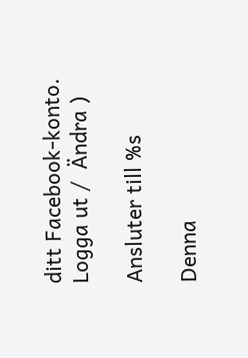ditt Facebook-konto. Logga ut /  Ändra )

Ansluter till %s

Denna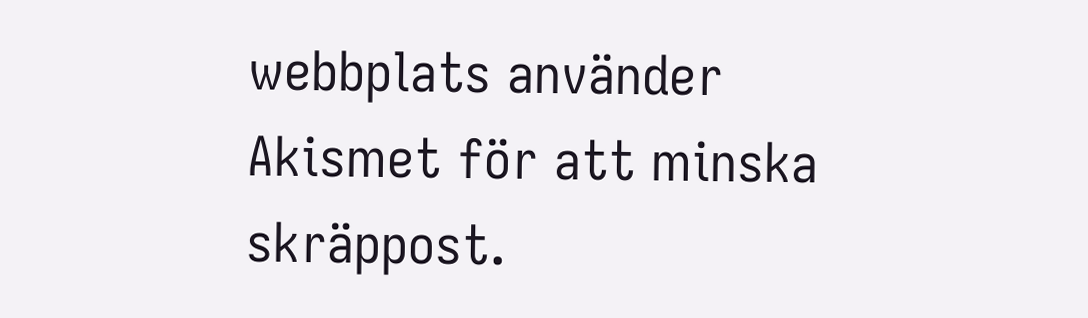webbplats använder Akismet för att minska skräppost.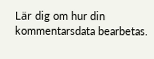Lär dig om hur din kommentarsdata bearbetas.